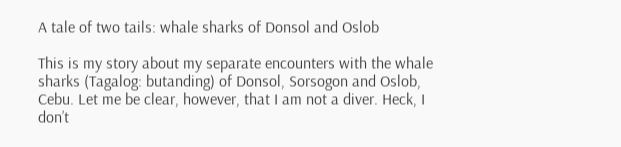A tale of two tails: whale sharks of Donsol and Oslob

This is my story about my separate encounters with the whale sharks (Tagalog: butanding) of Donsol, Sorsogon and Oslob, Cebu. Let me be clear, however, that I am not a diver. Heck, I don’t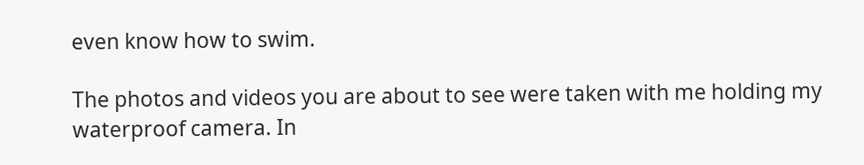even know how to swim.

The photos and videos you are about to see were taken with me holding my waterproof camera. In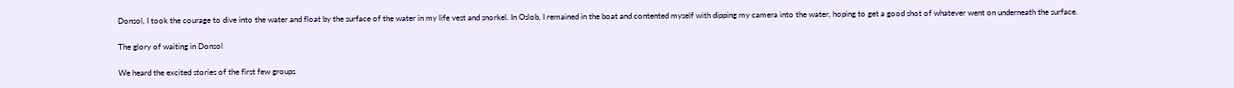Donsol, I took the courage to dive into the water and float by the surface of the water in my life vest and snorkel. In Oslob, I remained in the boat and contented myself with dipping my camera into the water, hoping to get a good shot of whatever went on underneath the surface.

The glory of waiting in Donsol

We heard the excited stories of the first few groups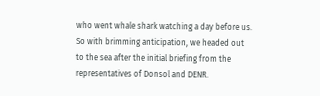who went whale shark watching a day before us. So with brimming anticipation, we headed out to the sea after the initial briefing from the representatives of Donsol and DENR.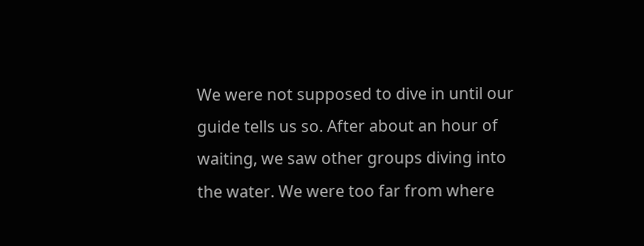We were not supposed to dive in until our guide tells us so. After about an hour of waiting, we saw other groups diving into the water. We were too far from where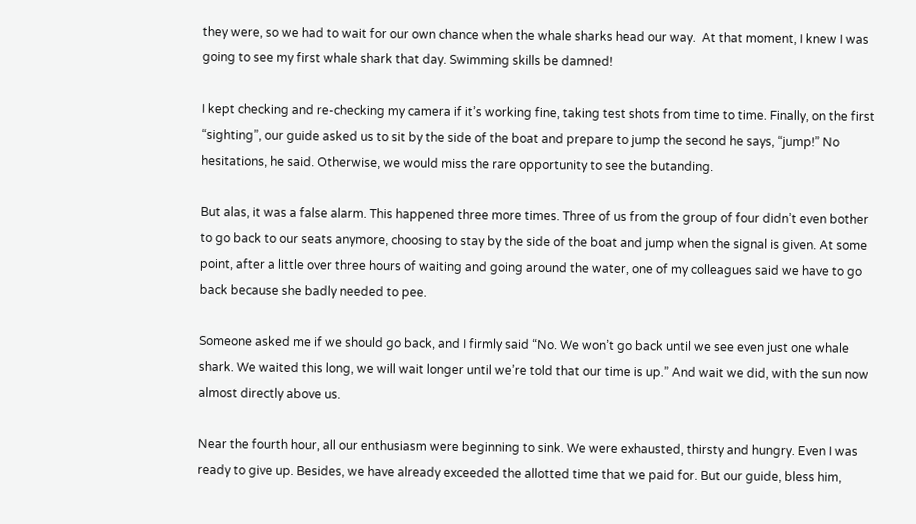they were, so we had to wait for our own chance when the whale sharks head our way.  At that moment, I knew I was going to see my first whale shark that day. Swimming skills be damned!

I kept checking and re-checking my camera if it’s working fine, taking test shots from time to time. Finally, on the first “sighting”, our guide asked us to sit by the side of the boat and prepare to jump the second he says, “jump!” No hesitations, he said. Otherwise, we would miss the rare opportunity to see the butanding.

But alas, it was a false alarm. This happened three more times. Three of us from the group of four didn’t even bother to go back to our seats anymore, choosing to stay by the side of the boat and jump when the signal is given. At some point, after a little over three hours of waiting and going around the water, one of my colleagues said we have to go back because she badly needed to pee.

Someone asked me if we should go back, and I firmly said “No. We won’t go back until we see even just one whale shark. We waited this long, we will wait longer until we’re told that our time is up.” And wait we did, with the sun now almost directly above us.

Near the fourth hour, all our enthusiasm were beginning to sink. We were exhausted, thirsty and hungry. Even I was ready to give up. Besides, we have already exceeded the allotted time that we paid for. But our guide, bless him,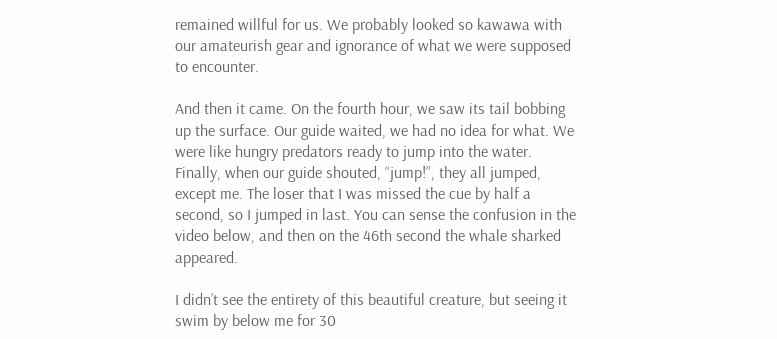remained willful for us. We probably looked so kawawa with our amateurish gear and ignorance of what we were supposed to encounter.

And then it came. On the fourth hour, we saw its tail bobbing up the surface. Our guide waited, we had no idea for what. We were like hungry predators ready to jump into the water. Finally, when our guide shouted, “jump!”, they all jumped, except me. The loser that I was missed the cue by half a second, so I jumped in last. You can sense the confusion in the video below, and then on the 46th second the whale sharked appeared.

I didn’t see the entirety of this beautiful creature, but seeing it swim by below me for 30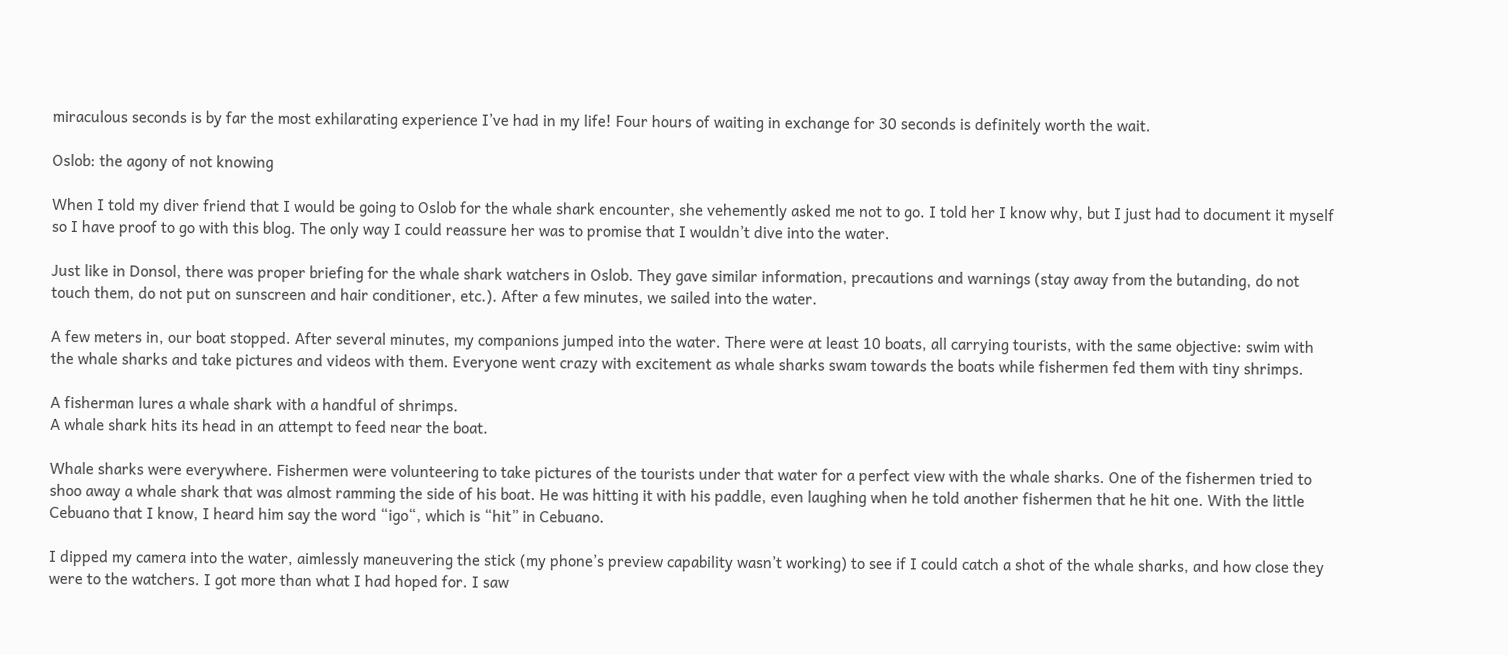miraculous seconds is by far the most exhilarating experience I’ve had in my life! Four hours of waiting in exchange for 30 seconds is definitely worth the wait.

Oslob: the agony of not knowing

When I told my diver friend that I would be going to Oslob for the whale shark encounter, she vehemently asked me not to go. I told her I know why, but I just had to document it myself so I have proof to go with this blog. The only way I could reassure her was to promise that I wouldn’t dive into the water.

Just like in Donsol, there was proper briefing for the whale shark watchers in Oslob. They gave similar information, precautions and warnings (stay away from the butanding, do not touch them, do not put on sunscreen and hair conditioner, etc.). After a few minutes, we sailed into the water.

A few meters in, our boat stopped. After several minutes, my companions jumped into the water. There were at least 10 boats, all carrying tourists, with the same objective: swim with the whale sharks and take pictures and videos with them. Everyone went crazy with excitement as whale sharks swam towards the boats while fishermen fed them with tiny shrimps.

A fisherman lures a whale shark with a handful of shrimps.
A whale shark hits its head in an attempt to feed near the boat.

Whale sharks were everywhere. Fishermen were volunteering to take pictures of the tourists under that water for a perfect view with the whale sharks. One of the fishermen tried to shoo away a whale shark that was almost ramming the side of his boat. He was hitting it with his paddle, even laughing when he told another fishermen that he hit one. With the little Cebuano that I know, I heard him say the word “igo“, which is “hit” in Cebuano.

I dipped my camera into the water, aimlessly maneuvering the stick (my phone’s preview capability wasn’t working) to see if I could catch a shot of the whale sharks, and how close they were to the watchers. I got more than what I had hoped for. I saw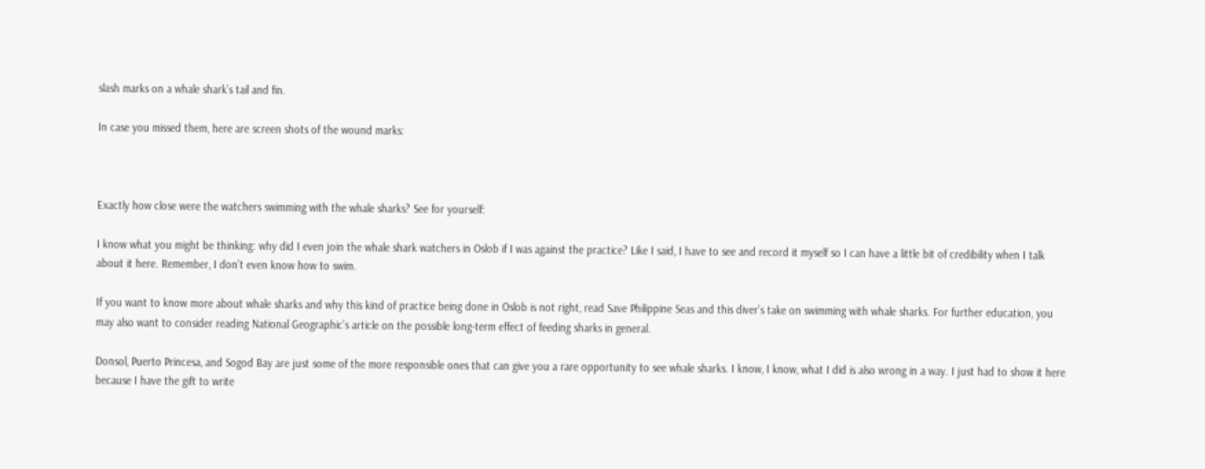slash marks on a whale shark’s tail and fin.

In case you missed them, here are screen shots of the wound marks:



Exactly how close were the watchers swimming with the whale sharks? See for yourself:

I know what you might be thinking: why did I even join the whale shark watchers in Oslob if I was against the practice? Like I said, I have to see and record it myself so I can have a little bit of credibility when I talk about it here. Remember, I don’t even know how to swim.

If you want to know more about whale sharks and why this kind of practice being done in Oslob is not right, read Save Philippine Seas and this diver’s take on swimming with whale sharks. For further education, you may also want to consider reading National Geographic’s article on the possible long-term effect of feeding sharks in general.

Donsol, Puerto Princesa, and Sogod Bay are just some of the more responsible ones that can give you a rare opportunity to see whale sharks. I know, I know, what I did is also wrong in a way. I just had to show it here because I have the gift to write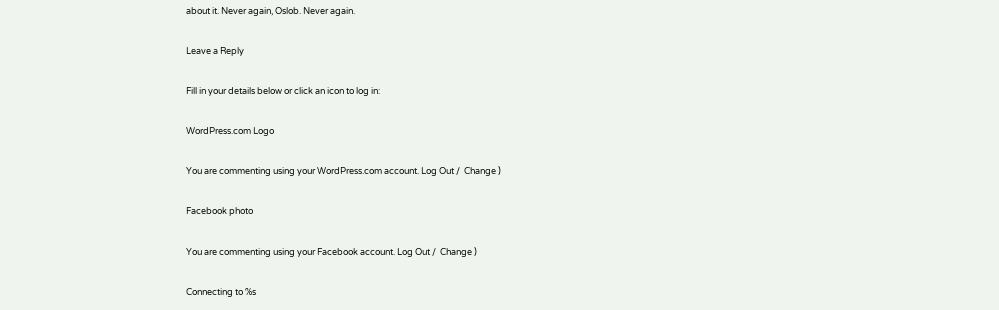about it. Never again, Oslob. Never again.

Leave a Reply

Fill in your details below or click an icon to log in:

WordPress.com Logo

You are commenting using your WordPress.com account. Log Out /  Change )

Facebook photo

You are commenting using your Facebook account. Log Out /  Change )

Connecting to %s